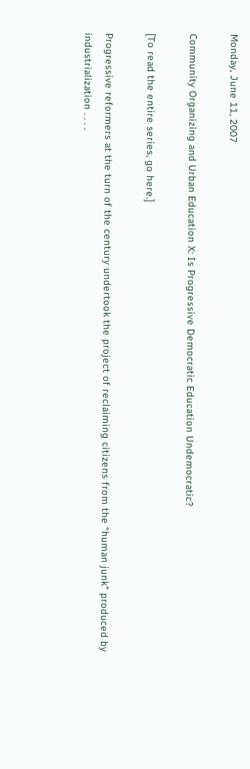Monday, June 11, 2007

Community Organizing and Urban Education X: Is Progressive Democratic Education Undemocratic?

[To read the entire series, go here.]

Progressive reformers at the turn of the century undertook the project of reclaiming citizens from the “human junk” produced by industrialization . . . .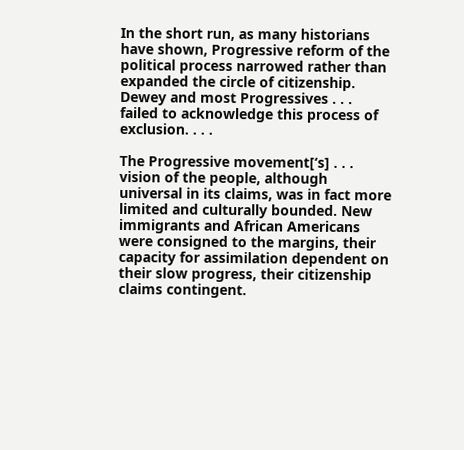In the short run, as many historians have shown, Progressive reform of the political process narrowed rather than expanded the circle of citizenship. Dewey and most Progressives . . . failed to acknowledge this process of exclusion. . . .

The Progressive movement[‘s] . . . vision of the people, although universal in its claims, was in fact more limited and culturally bounded. New immigrants and African Americans were consigned to the margins, their capacity for assimilation dependent on their slow progress, their citizenship claims contingent.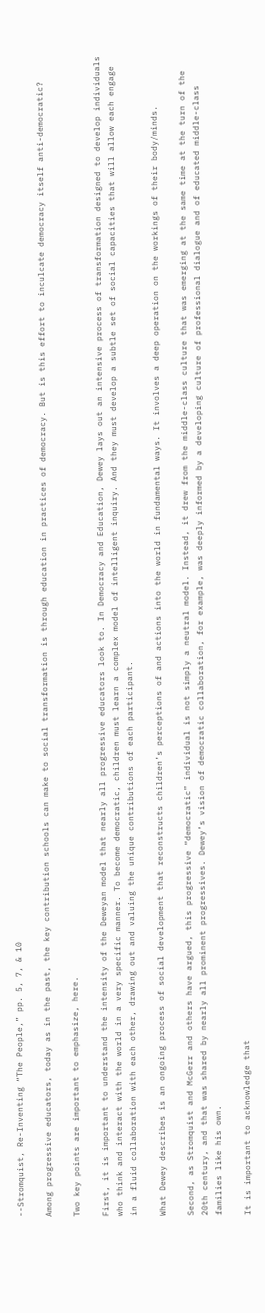--Stromquist, Re-Inventing “The People,” pp. 5, 7, & 10

Among progressive educators, today as in the past, the key contribution schools can make to social transformation is through education in practices of democracy. But is this effort to inculcate democracy itself anti-democratic?

Two key points are important to emphasize, here.

First, it is important to understand the intensity of the Deweyan model that nearly all progressive educators look to. In Democracy and Education, Dewey lays out an intensive process of transformation designed to develop individuals who think and interact with the world in a very specific manner. To become democratic, children must learn a complex model of intelligent inquiry. And they must develop a subtle set of social capacities that will allow each engage in a fluid collaboration with each other, drawing out and valuing the unique contributions of each participant.

What Dewey describes is an ongoing process of social development that reconstructs children’s perceptions of and actions into the world in fundamental ways. It involves a deep operation on the workings of their body/minds.

Second, as Stromquist and McGerr and others have argued, this progressive “democratic” individual is not simply a neutral model. Instead, it drew from the middle-class culture that was emerging at the same time at the turn of the 20th century, and that was shared by nearly all prominent progressives. Dewey’s vision of democratic collaboration, for example, was deeply informed by a developing culture of professional dialogue and of educated middle-class families like his own.

It is important to acknowledge that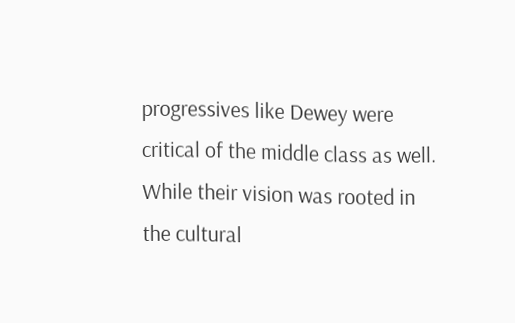progressives like Dewey were critical of the middle class as well. While their vision was rooted in the cultural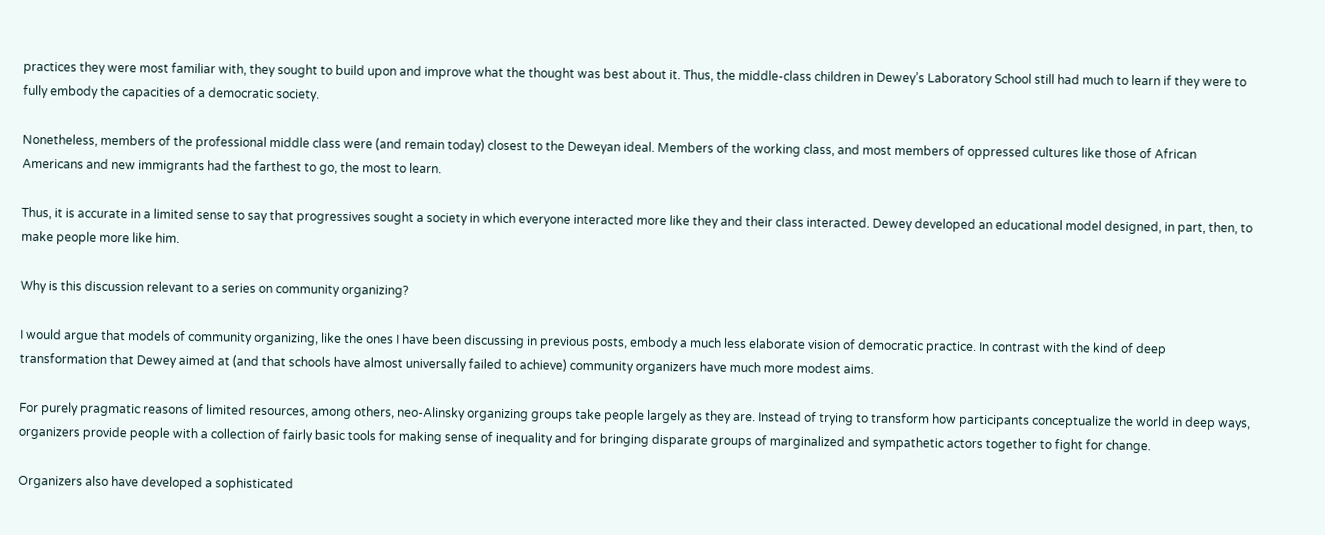practices they were most familiar with, they sought to build upon and improve what the thought was best about it. Thus, the middle-class children in Dewey’s Laboratory School still had much to learn if they were to fully embody the capacities of a democratic society.

Nonetheless, members of the professional middle class were (and remain today) closest to the Deweyan ideal. Members of the working class, and most members of oppressed cultures like those of African Americans and new immigrants had the farthest to go, the most to learn.

Thus, it is accurate in a limited sense to say that progressives sought a society in which everyone interacted more like they and their class interacted. Dewey developed an educational model designed, in part, then, to make people more like him.

Why is this discussion relevant to a series on community organizing?

I would argue that models of community organizing, like the ones I have been discussing in previous posts, embody a much less elaborate vision of democratic practice. In contrast with the kind of deep transformation that Dewey aimed at (and that schools have almost universally failed to achieve) community organizers have much more modest aims.

For purely pragmatic reasons of limited resources, among others, neo-Alinsky organizing groups take people largely as they are. Instead of trying to transform how participants conceptualize the world in deep ways, organizers provide people with a collection of fairly basic tools for making sense of inequality and for bringing disparate groups of marginalized and sympathetic actors together to fight for change.

Organizers also have developed a sophisticated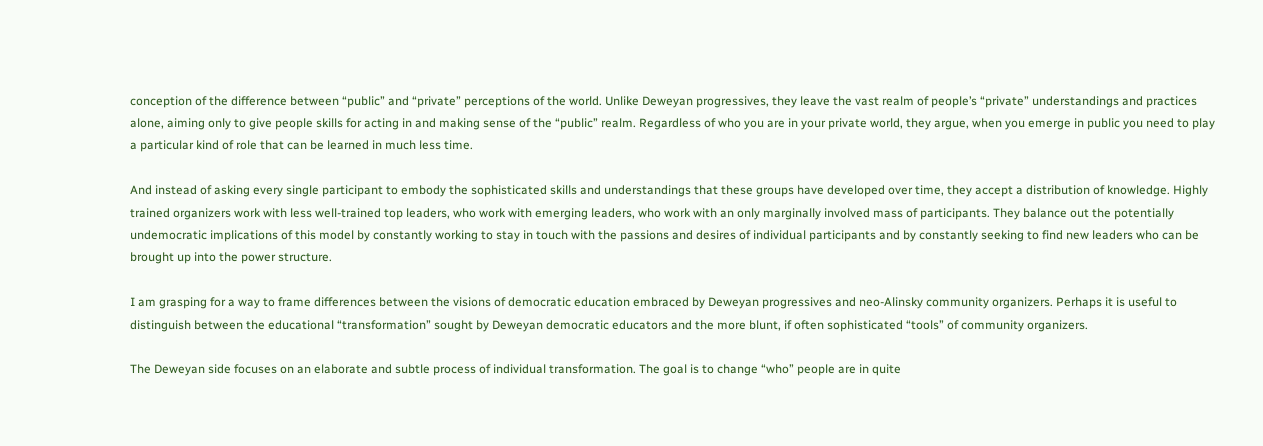conception of the difference between “public” and “private” perceptions of the world. Unlike Deweyan progressives, they leave the vast realm of people’s “private” understandings and practices alone, aiming only to give people skills for acting in and making sense of the “public” realm. Regardless of who you are in your private world, they argue, when you emerge in public you need to play a particular kind of role that can be learned in much less time.

And instead of asking every single participant to embody the sophisticated skills and understandings that these groups have developed over time, they accept a distribution of knowledge. Highly trained organizers work with less well-trained top leaders, who work with emerging leaders, who work with an only marginally involved mass of participants. They balance out the potentially undemocratic implications of this model by constantly working to stay in touch with the passions and desires of individual participants and by constantly seeking to find new leaders who can be brought up into the power structure.

I am grasping for a way to frame differences between the visions of democratic education embraced by Deweyan progressives and neo-Alinsky community organizers. Perhaps it is useful to distinguish between the educational “transformation” sought by Deweyan democratic educators and the more blunt, if often sophisticated “tools” of community organizers.

The Deweyan side focuses on an elaborate and subtle process of individual transformation. The goal is to change “who” people are in quite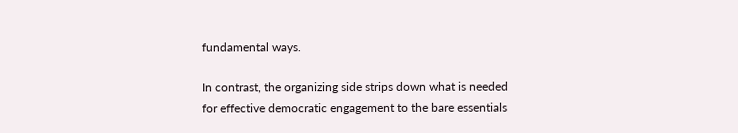fundamental ways.

In contrast, the organizing side strips down what is needed for effective democratic engagement to the bare essentials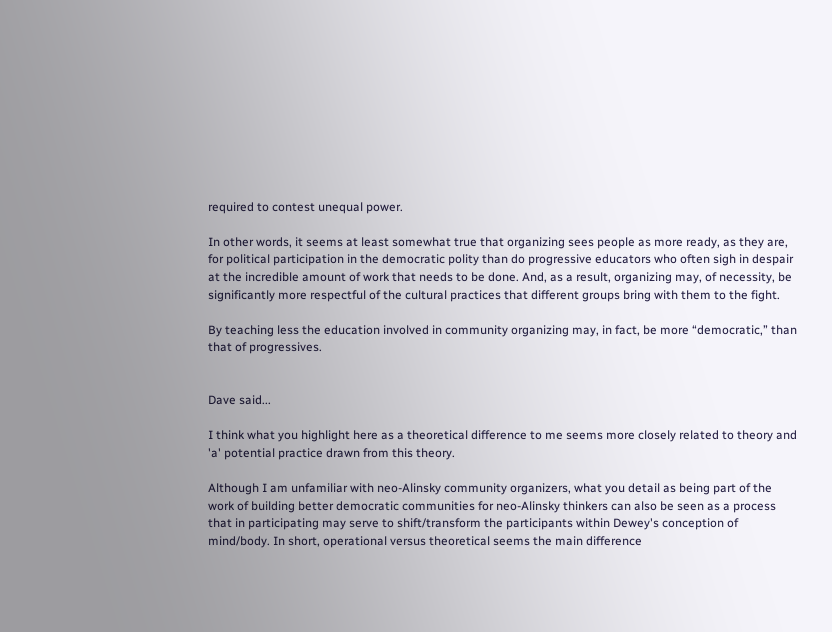required to contest unequal power.

In other words, it seems at least somewhat true that organizing sees people as more ready, as they are, for political participation in the democratic polity than do progressive educators who often sigh in despair at the incredible amount of work that needs to be done. And, as a result, organizing may, of necessity, be significantly more respectful of the cultural practices that different groups bring with them to the fight.

By teaching less the education involved in community organizing may, in fact, be more “democratic,” than that of progressives.


Dave said...

I think what you highlight here as a theoretical difference to me seems more closely related to theory and 'a' potential practice drawn from this theory.

Although I am unfamiliar with neo-Alinsky community organizers, what you detail as being part of the work of building better democratic communities for neo-Alinsky thinkers can also be seen as a process that in participating may serve to shift/transform the participants within Dewey's conception of mind/body. In short, operational versus theoretical seems the main difference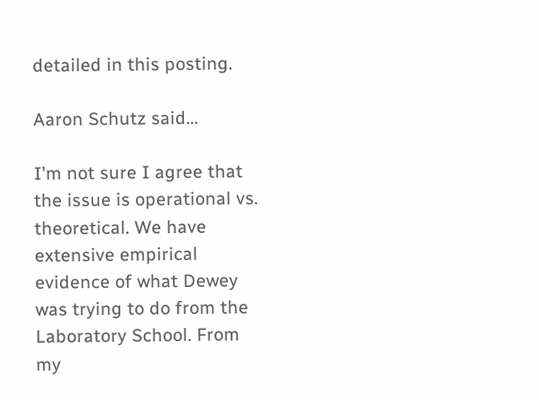detailed in this posting.

Aaron Schutz said...

I'm not sure I agree that the issue is operational vs. theoretical. We have extensive empirical evidence of what Dewey was trying to do from the Laboratory School. From my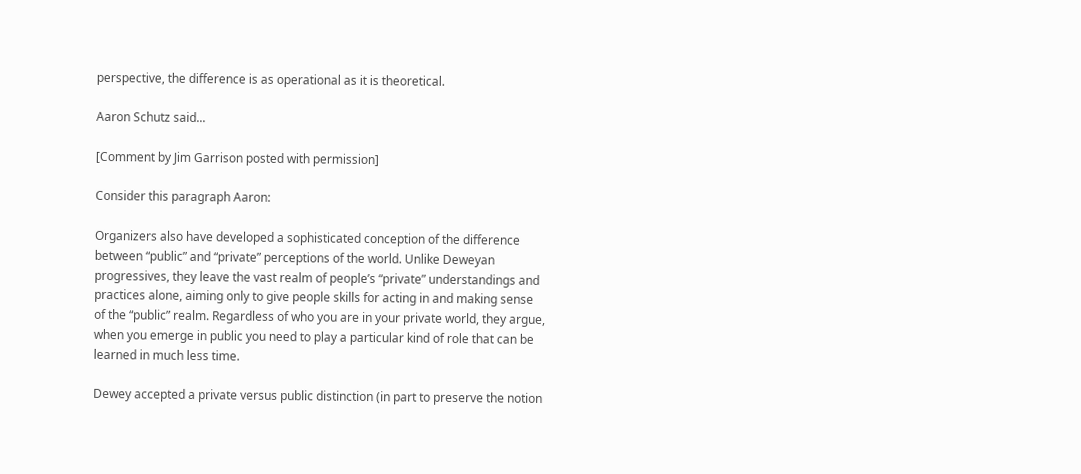perspective, the difference is as operational as it is theoretical.

Aaron Schutz said...

[Comment by Jim Garrison posted with permission]

Consider this paragraph Aaron:

Organizers also have developed a sophisticated conception of the difference between “public” and “private” perceptions of the world. Unlike Deweyan progressives, they leave the vast realm of people’s “private” understandings and practices alone, aiming only to give people skills for acting in and making sense of the “public” realm. Regardless of who you are in your private world, they argue, when you emerge in public you need to play a particular kind of role that can be learned in much less time.

Dewey accepted a private versus public distinction (in part to preserve the notion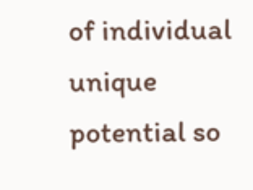of individual unique potential so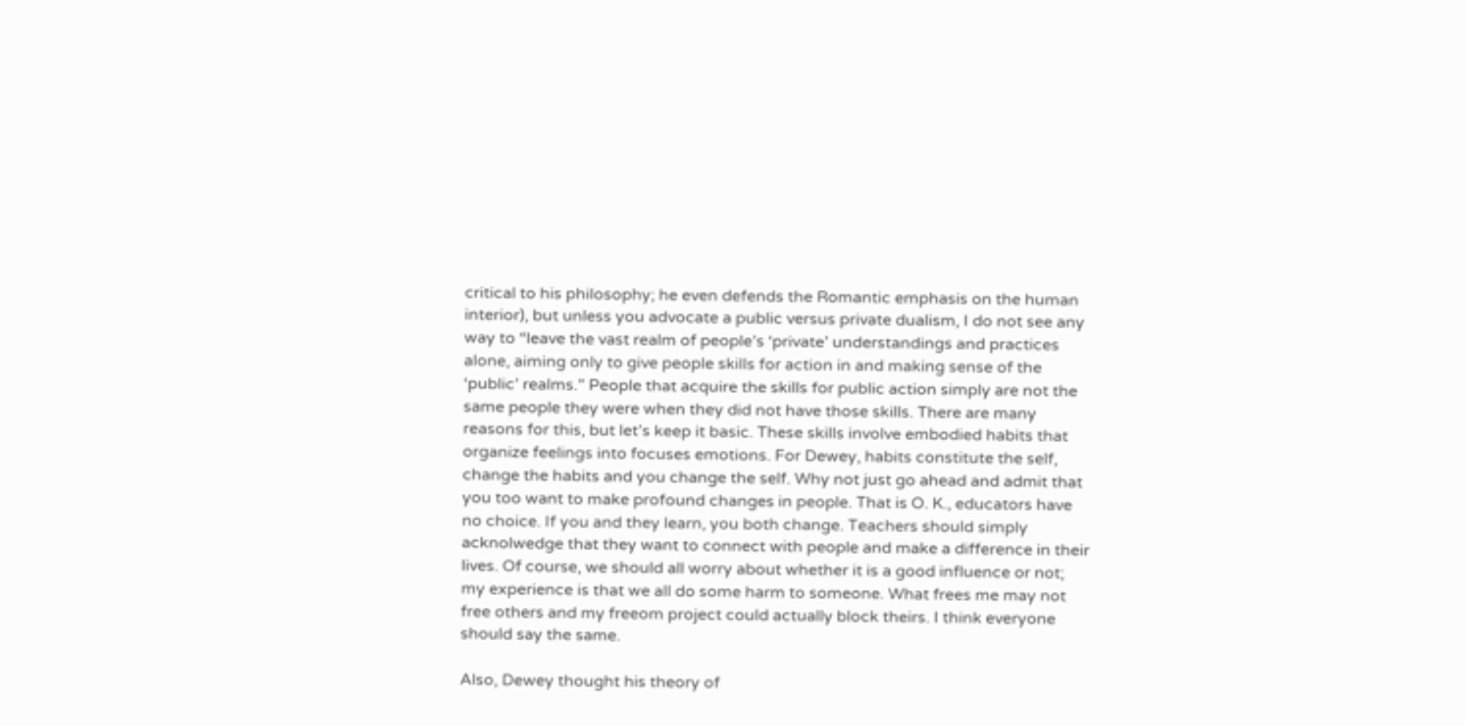critical to his philosophy; he even defends the Romantic emphasis on the human interior), but unless you advocate a public versus private dualism, I do not see any way to “leave the vast realm of people’s ‘private’ understandings and practices alone, aiming only to give people skills for action in and making sense of the ‘public’ realms.” People that acquire the skills for public action simply are not the same people they were when they did not have those skills. There are many reasons for this, but let’s keep it basic. These skills involve embodied habits that organize feelings into focuses emotions. For Dewey, habits constitute the self, change the habits and you change the self. Why not just go ahead and admit that you too want to make profound changes in people. That is O. K., educators have no choice. If you and they learn, you both change. Teachers should simply acknolwedge that they want to connect with people and make a difference in their lives. Of course, we should all worry about whether it is a good influence or not; my experience is that we all do some harm to someone. What frees me may not free others and my freeom project could actually block theirs. I think everyone should say the same.

Also, Dewey thought his theory of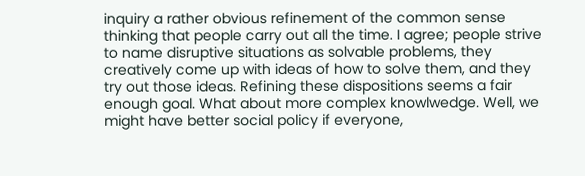inquiry a rather obvious refinement of the common sense thinking that people carry out all the time. I agree; people strive to name disruptive situations as solvable problems, they creatively come up with ideas of how to solve them, and they try out those ideas. Refining these dispositions seems a fair enough goal. What about more complex knowlwedge. Well, we might have better social policy if everyone,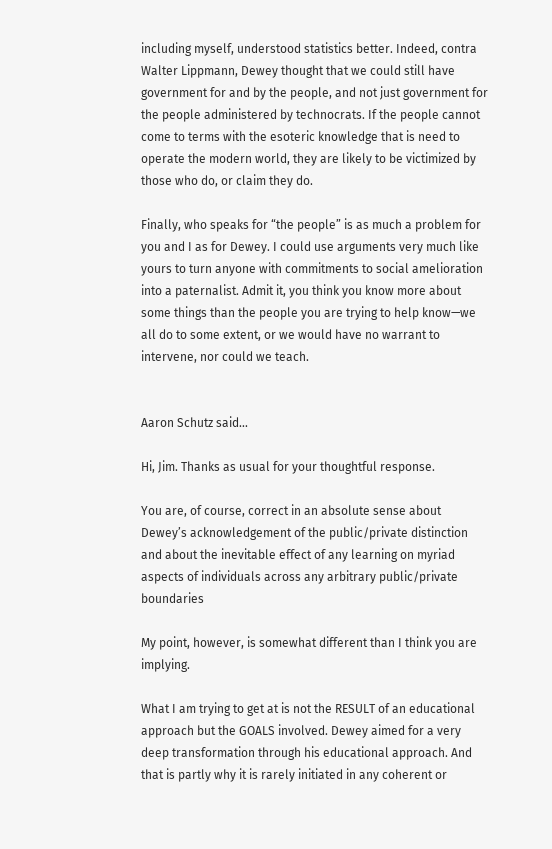including myself, understood statistics better. Indeed, contra Walter Lippmann, Dewey thought that we could still have government for and by the people, and not just government for the people administered by technocrats. If the people cannot come to terms with the esoteric knowledge that is need to operate the modern world, they are likely to be victimized by those who do, or claim they do.

Finally, who speaks for “the people” is as much a problem for you and I as for Dewey. I could use arguments very much like yours to turn anyone with commitments to social amelioration into a paternalist. Admit it, you think you know more about some things than the people you are trying to help know—we all do to some extent, or we would have no warrant to intervene, nor could we teach.


Aaron Schutz said...

Hi, Jim. Thanks as usual for your thoughtful response.

You are, of course, correct in an absolute sense about Dewey’s acknowledgement of the public/private distinction and about the inevitable effect of any learning on myriad aspects of individuals across any arbitrary public/private boundaries

My point, however, is somewhat different than I think you are implying.

What I am trying to get at is not the RESULT of an educational approach but the GOALS involved. Dewey aimed for a very deep transformation through his educational approach. And that is partly why it is rarely initiated in any coherent or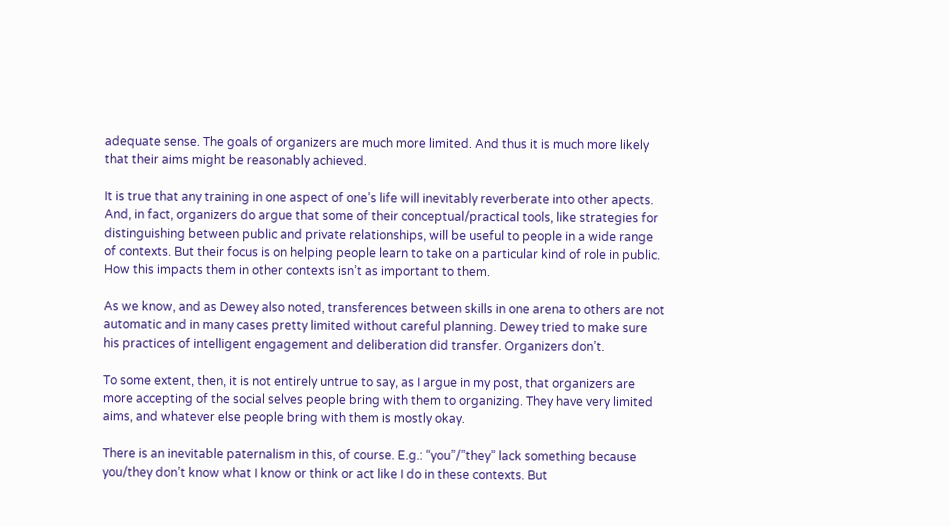adequate sense. The goals of organizers are much more limited. And thus it is much more likely that their aims might be reasonably achieved.

It is true that any training in one aspect of one’s life will inevitably reverberate into other apects. And, in fact, organizers do argue that some of their conceptual/practical tools, like strategies for distinguishing between public and private relationships, will be useful to people in a wide range of contexts. But their focus is on helping people learn to take on a particular kind of role in public. How this impacts them in other contexts isn’t as important to them.

As we know, and as Dewey also noted, transferences between skills in one arena to others are not automatic and in many cases pretty limited without careful planning. Dewey tried to make sure his practices of intelligent engagement and deliberation did transfer. Organizers don’t.

To some extent, then, it is not entirely untrue to say, as I argue in my post, that organizers are more accepting of the social selves people bring with them to organizing. They have very limited aims, and whatever else people bring with them is mostly okay.

There is an inevitable paternalism in this, of course. E.g.: “you”/”they” lack something because you/they don’t know what I know or think or act like I do in these contexts. But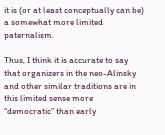it is (or at least conceptually can be) a somewhat more limited paternalism.

Thus, I think it is accurate to say that organizers in the neo-Alinsky and other similar traditions are in this limited sense more “democratic” than early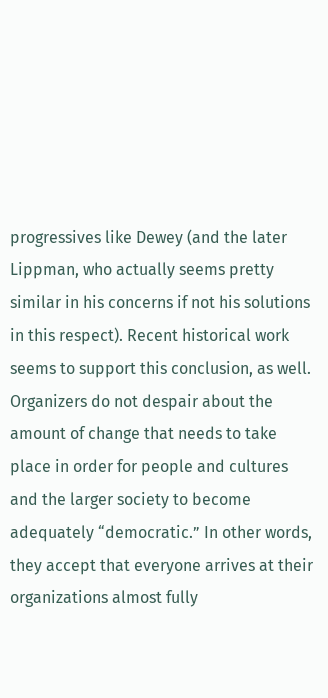progressives like Dewey (and the later Lippman, who actually seems pretty similar in his concerns if not his solutions in this respect). Recent historical work seems to support this conclusion, as well. Organizers do not despair about the amount of change that needs to take place in order for people and cultures and the larger society to become adequately “democratic.” In other words, they accept that everyone arrives at their organizations almost fully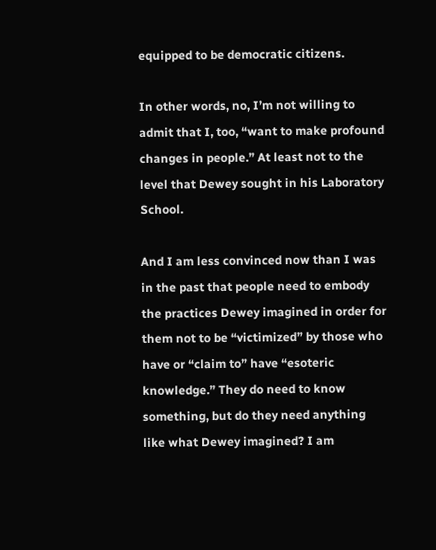equipped to be democratic citizens.

In other words, no, I’m not willing to admit that I, too, “want to make profound changes in people.” At least not to the level that Dewey sought in his Laboratory School.

And I am less convinced now than I was in the past that people need to embody the practices Dewey imagined in order for them not to be “victimized” by those who have or “claim to” have “esoteric knowledge.” They do need to know something, but do they need anything like what Dewey imagined? I am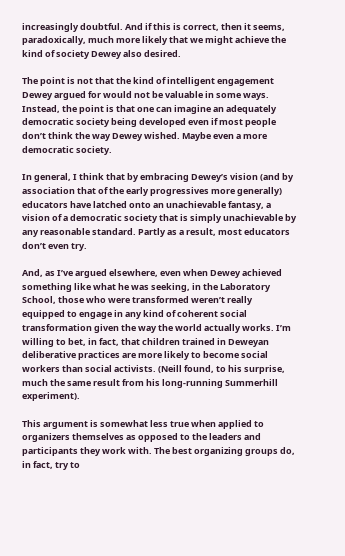increasingly doubtful. And if this is correct, then it seems, paradoxically, much more likely that we might achieve the kind of society Dewey also desired.

The point is not that the kind of intelligent engagement Dewey argued for would not be valuable in some ways. Instead, the point is that one can imagine an adequately democratic society being developed even if most people don’t think the way Dewey wished. Maybe even a more democratic society.

In general, I think that by embracing Dewey’s vision (and by association that of the early progressives more generally) educators have latched onto an unachievable fantasy, a vision of a democratic society that is simply unachievable by any reasonable standard. Partly as a result, most educators don’t even try.

And, as I’ve argued elsewhere, even when Dewey achieved something like what he was seeking, in the Laboratory School, those who were transformed weren’t really equipped to engage in any kind of coherent social transformation given the way the world actually works. I’m willing to bet, in fact, that children trained in Deweyan deliberative practices are more likely to become social workers than social activists. (Neill found, to his surprise, much the same result from his long-running Summerhill experiment).

This argument is somewhat less true when applied to organizers themselves as opposed to the leaders and participants they work with. The best organizing groups do, in fact, try to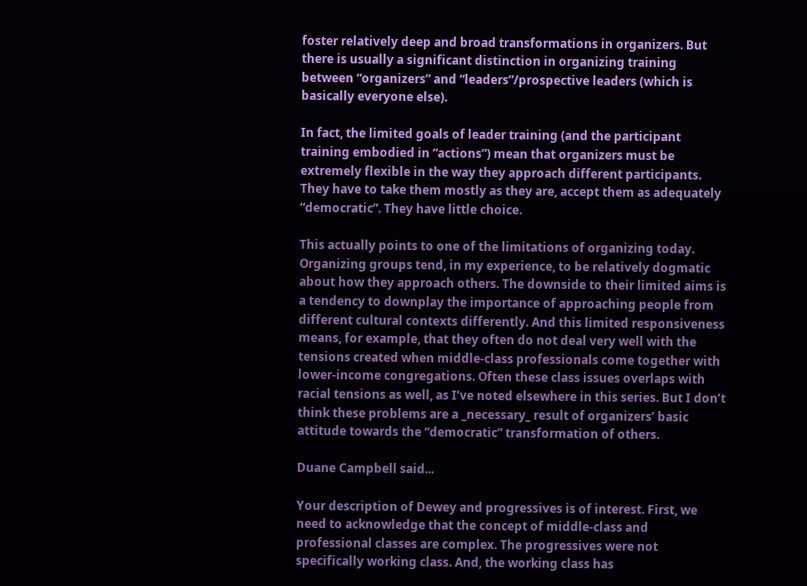foster relatively deep and broad transformations in organizers. But there is usually a significant distinction in organizing training between “organizers” and “leaders”/prospective leaders (which is basically everyone else).

In fact, the limited goals of leader training (and the participant training embodied in “actions”) mean that organizers must be extremely flexible in the way they approach different participants. They have to take them mostly as they are, accept them as adequately “democratic”. They have little choice.

This actually points to one of the limitations of organizing today. Organizing groups tend, in my experience, to be relatively dogmatic about how they approach others. The downside to their limited aims is a tendency to downplay the importance of approaching people from different cultural contexts differently. And this limited responsiveness means, for example, that they often do not deal very well with the tensions created when middle-class professionals come together with lower-income congregations. Often these class issues overlaps with racial tensions as well, as I’ve noted elsewhere in this series. But I don’t think these problems are a _necessary_ result of organizers’ basic attitude towards the “democratic” transformation of others.

Duane Campbell said...

Your description of Dewey and progressives is of interest. First, we need to acknowledge that the concept of middle-class and professional classes are complex. The progressives were not specifically working class. And, the working class has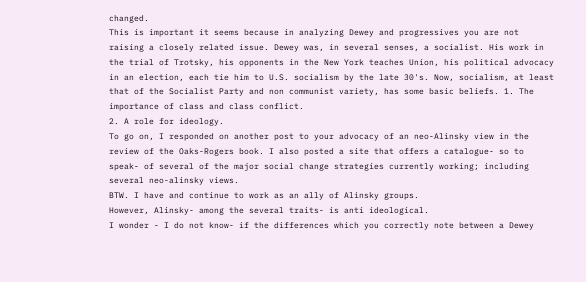changed.
This is important it seems because in analyzing Dewey and progressives you are not raising a closely related issue. Dewey was, in several senses, a socialist. His work in the trial of Trotsky, his opponents in the New York teaches Union, his political advocacy in an election, each tie him to U.S. socialism by the late 30's. Now, socialism, at least that of the Socialist Party and non communist variety, has some basic beliefs. 1. The importance of class and class conflict.
2. A role for ideology.
To go on, I responded on another post to your advocacy of an neo-Alinsky view in the review of the Oaks-Rogers book. I also posted a site that offers a catalogue- so to speak- of several of the major social change strategies currently working; including several neo-alinsky views.
BTW. I have and continue to work as an ally of Alinsky groups.
However, Alinsky- among the several traits- is anti ideological.
I wonder - I do not know- if the differences which you correctly note between a Dewey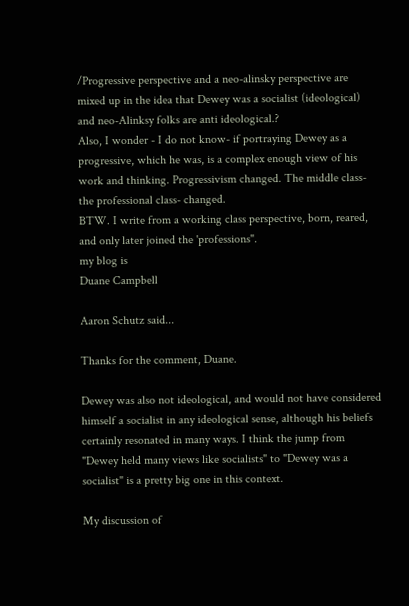/Progressive perspective and a neo-alinsky perspective are mixed up in the idea that Dewey was a socialist (ideological) and neo-Alinksy folks are anti ideological.?
Also, I wonder - I do not know- if portraying Dewey as a progressive, which he was, is a complex enough view of his work and thinking. Progressivism changed. The middle class- the professional class- changed.
BTW. I write from a working class perspective, born, reared, and only later joined the 'professions".
my blog is
Duane Campbell

Aaron Schutz said...

Thanks for the comment, Duane.

Dewey was also not ideological, and would not have considered himself a socialist in any ideological sense, although his beliefs certainly resonated in many ways. I think the jump from "Dewey held many views like socialists" to "Dewey was a socialist" is a pretty big one in this context.

My discussion of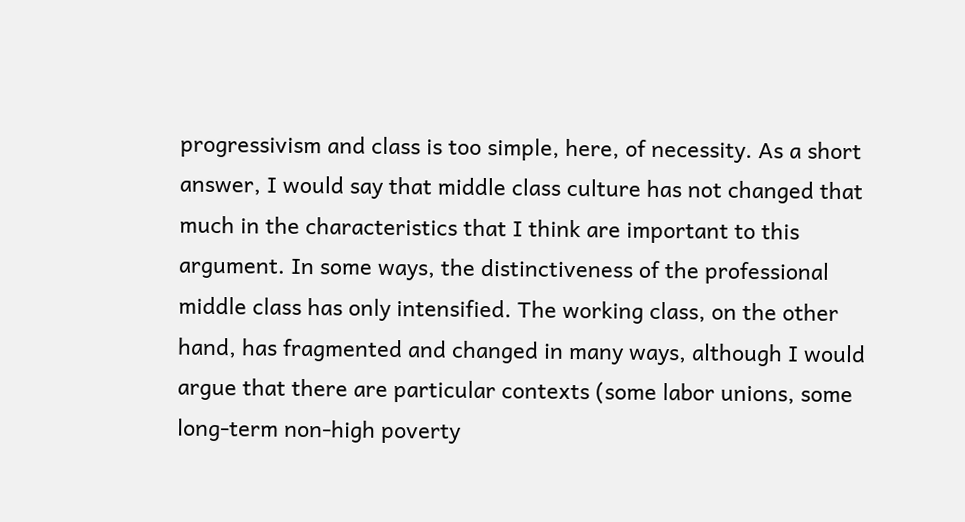progressivism and class is too simple, here, of necessity. As a short answer, I would say that middle class culture has not changed that much in the characteristics that I think are important to this argument. In some ways, the distinctiveness of the professional middle class has only intensified. The working class, on the other hand, has fragmented and changed in many ways, although I would argue that there are particular contexts (some labor unions, some long-term non-high poverty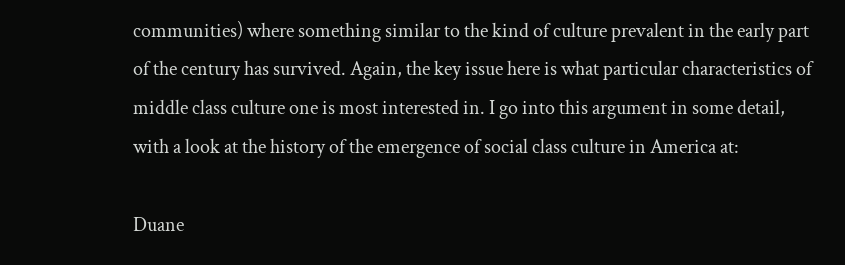communities) where something similar to the kind of culture prevalent in the early part of the century has survived. Again, the key issue here is what particular characteristics of middle class culture one is most interested in. I go into this argument in some detail, with a look at the history of the emergence of social class culture in America at:

Duane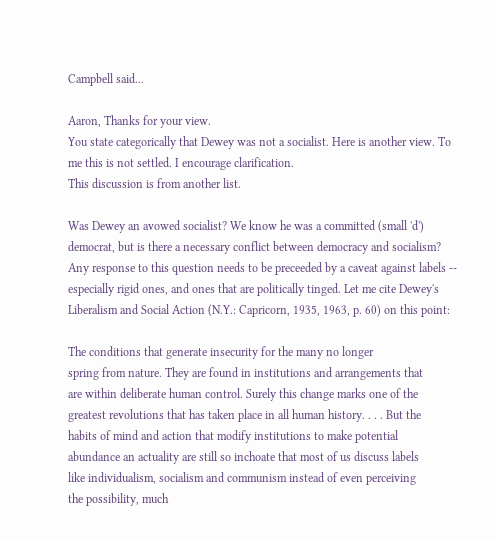Campbell said...

Aaron, Thanks for your view.
You state categorically that Dewey was not a socialist. Here is another view. To me this is not settled. I encourage clarification.
This discussion is from another list.

Was Dewey an avowed socialist? We know he was a committed (small 'd') democrat, but is there a necessary conflict between democracy and socialism? Any response to this question needs to be preceeded by a caveat against labels -- especially rigid ones, and ones that are politically tinged. Let me cite Dewey's Liberalism and Social Action (N.Y.: Capricorn, 1935, 1963, p. 60) on this point:

The conditions that generate insecurity for the many no longer
spring from nature. They are found in institutions and arrangements that
are within deliberate human control. Surely this change marks one of the
greatest revolutions that has taken place in all human history. . . . But the
habits of mind and action that modify institutions to make potential
abundance an actuality are still so inchoate that most of us discuss labels
like individualism, socialism and communism instead of even perceiving
the possibility, much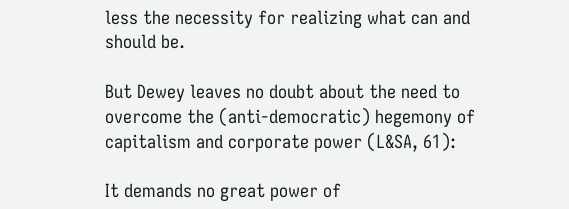less the necessity for realizing what can and should be.

But Dewey leaves no doubt about the need to overcome the (anti-democratic) hegemony of capitalism and corporate power (L&SA, 61):

It demands no great power of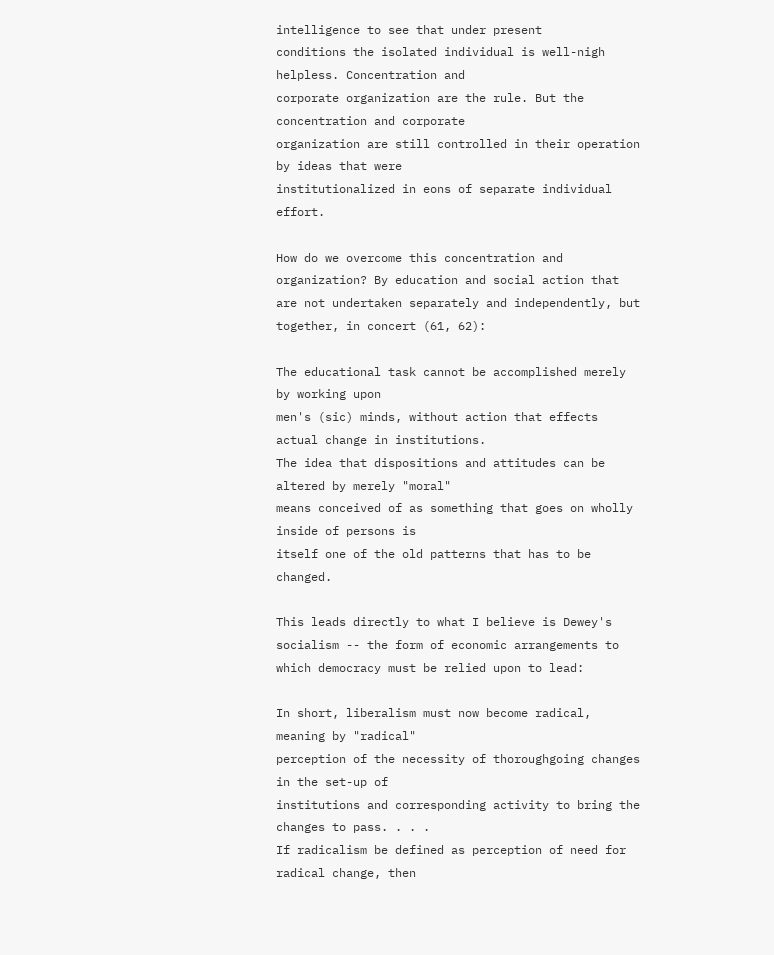intelligence to see that under present
conditions the isolated individual is well-nigh helpless. Concentration and
corporate organization are the rule. But the concentration and corporate
organization are still controlled in their operation by ideas that were
institutionalized in eons of separate individual effort.

How do we overcome this concentration and organization? By education and social action that are not undertaken separately and independently, but together, in concert (61, 62):

The educational task cannot be accomplished merely by working upon
men's (sic) minds, without action that effects actual change in institutions.
The idea that dispositions and attitudes can be altered by merely "moral"
means conceived of as something that goes on wholly inside of persons is
itself one of the old patterns that has to be changed.

This leads directly to what I believe is Dewey's socialism -- the form of economic arrangements to which democracy must be relied upon to lead:

In short, liberalism must now become radical, meaning by "radical"
perception of the necessity of thoroughgoing changes in the set-up of
institutions and corresponding activity to bring the changes to pass. . . .
If radicalism be defined as perception of need for radical change, then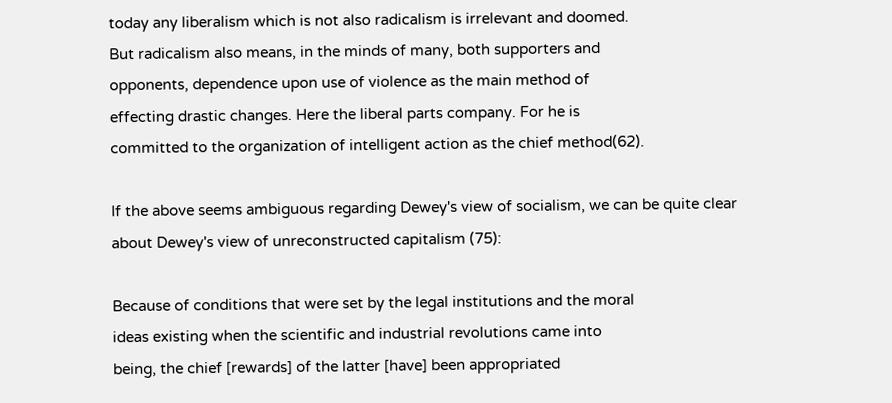today any liberalism which is not also radicalism is irrelevant and doomed.
But radicalism also means, in the minds of many, both supporters and
opponents, dependence upon use of violence as the main method of
effecting drastic changes. Here the liberal parts company. For he is
committed to the organization of intelligent action as the chief method(62).

If the above seems ambiguous regarding Dewey's view of socialism, we can be quite clear about Dewey's view of unreconstructed capitalism (75):

Because of conditions that were set by the legal institutions and the moral
ideas existing when the scientific and industrial revolutions came into
being, the chief [rewards] of the latter [have] been appropriated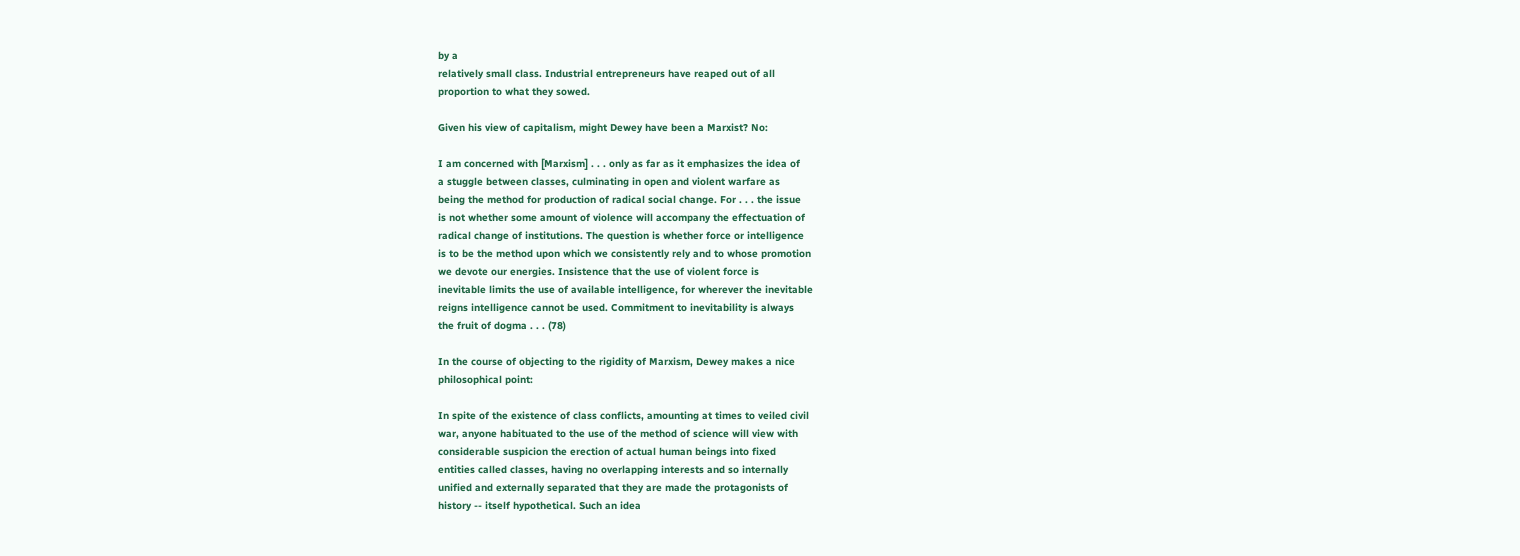by a
relatively small class. Industrial entrepreneurs have reaped out of all
proportion to what they sowed.

Given his view of capitalism, might Dewey have been a Marxist? No:

I am concerned with [Marxism] . . . only as far as it emphasizes the idea of
a stuggle between classes, culminating in open and violent warfare as
being the method for production of radical social change. For . . . the issue
is not whether some amount of violence will accompany the effectuation of
radical change of institutions. The question is whether force or intelligence
is to be the method upon which we consistently rely and to whose promotion
we devote our energies. Insistence that the use of violent force is
inevitable limits the use of available intelligence, for wherever the inevitable
reigns intelligence cannot be used. Commitment to inevitability is always
the fruit of dogma . . . (78)

In the course of objecting to the rigidity of Marxism, Dewey makes a nice
philosophical point:

In spite of the existence of class conflicts, amounting at times to veiled civil
war, anyone habituated to the use of the method of science will view with
considerable suspicion the erection of actual human beings into fixed
entities called classes, having no overlapping interests and so internally
unified and externally separated that they are made the protagonists of
history -- itself hypothetical. Such an idea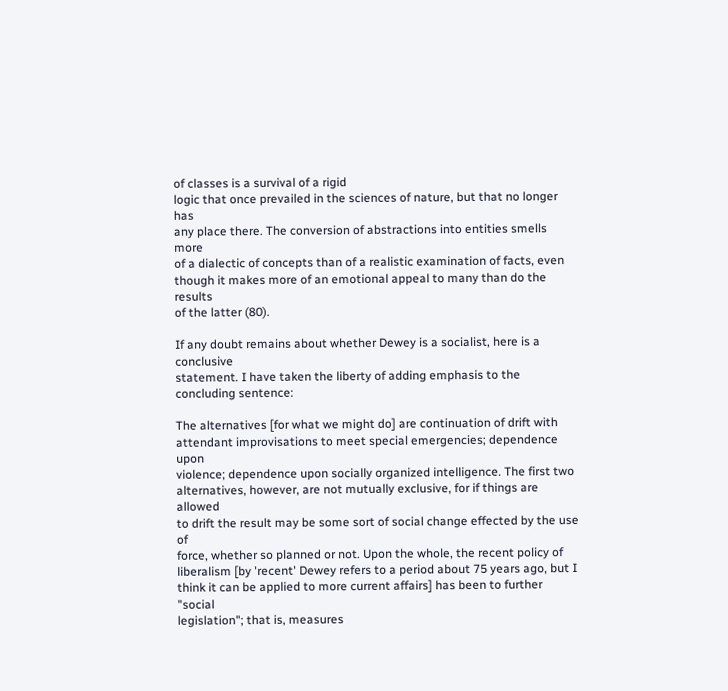of classes is a survival of a rigid
logic that once prevailed in the sciences of nature, but that no longer has
any place there. The conversion of abstractions into entities smells more
of a dialectic of concepts than of a realistic examination of facts, even
though it makes more of an emotional appeal to many than do the results
of the latter (80).

If any doubt remains about whether Dewey is a socialist, here is a conclusive
statement. I have taken the liberty of adding emphasis to the concluding sentence:

The alternatives [for what we might do] are continuation of drift with
attendant improvisations to meet special emergencies; dependence upon
violence; dependence upon socially organized intelligence. The first two
alternatives, however, are not mutually exclusive, for if things are allowed
to drift the result may be some sort of social change effected by the use of
force, whether so planned or not. Upon the whole, the recent policy of
liberalism [by 'recent' Dewey refers to a period about 75 years ago, but I
think it can be applied to more current affairs] has been to further "social
legislation"; that is, measures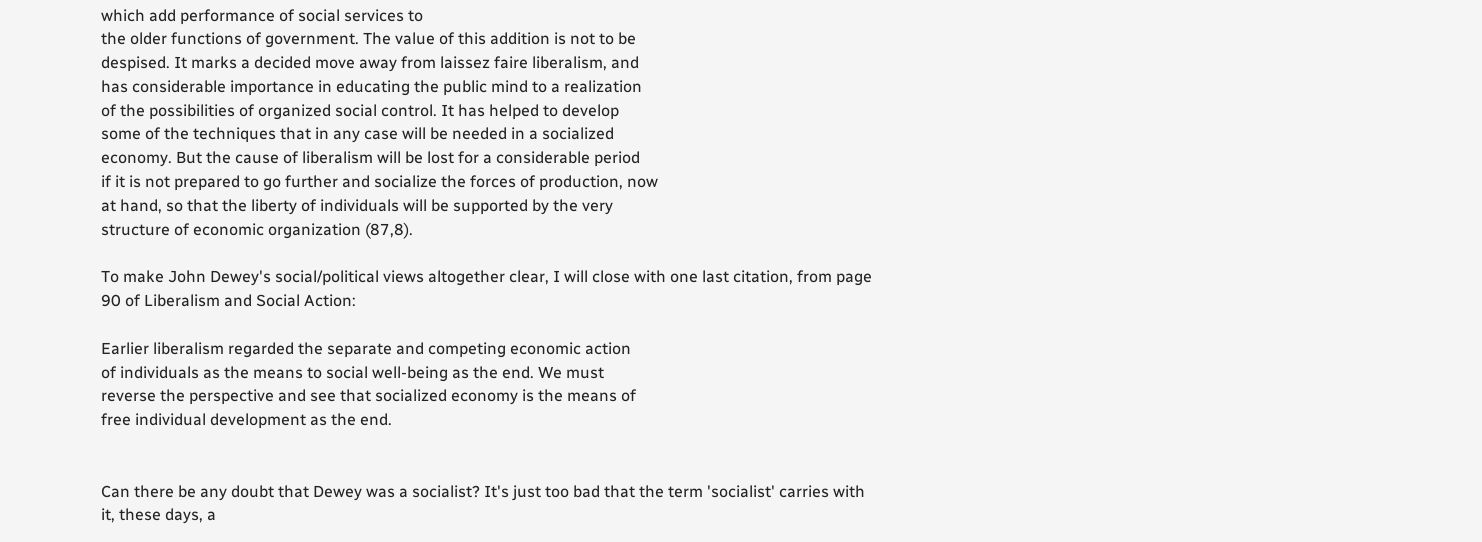which add performance of social services to
the older functions of government. The value of this addition is not to be
despised. It marks a decided move away from laissez faire liberalism, and
has considerable importance in educating the public mind to a realization
of the possibilities of organized social control. It has helped to develop
some of the techniques that in any case will be needed in a socialized
economy. But the cause of liberalism will be lost for a considerable period
if it is not prepared to go further and socialize the forces of production, now
at hand, so that the liberty of individuals will be supported by the very
structure of economic organization (87,8).

To make John Dewey's social/political views altogether clear, I will close with one last citation, from page 90 of Liberalism and Social Action:

Earlier liberalism regarded the separate and competing economic action
of individuals as the means to social well-being as the end. We must
reverse the perspective and see that socialized economy is the means of
free individual development as the end.


Can there be any doubt that Dewey was a socialist? It's just too bad that the term 'socialist' carries with it, these days, a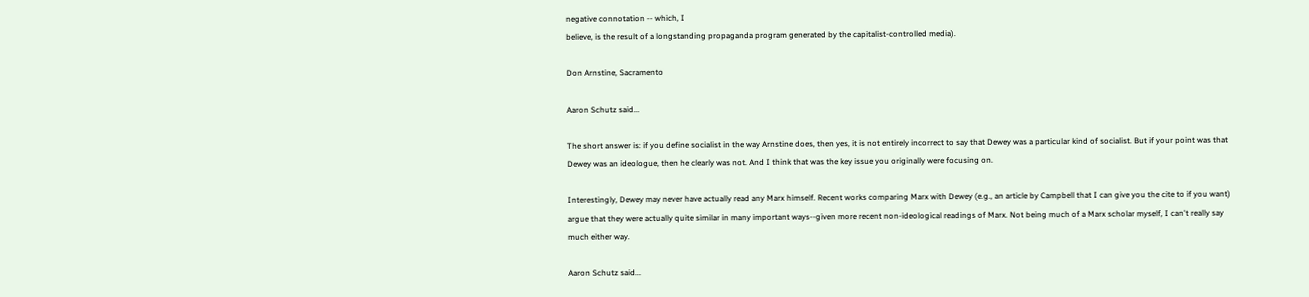negative connotation -- which, I
believe, is the result of a longstanding propaganda program generated by the capitalist-controlled media).

Don Arnstine, Sacramento

Aaron Schutz said...

The short answer is: if you define socialist in the way Arnstine does, then yes, it is not entirely incorrect to say that Dewey was a particular kind of socialist. But if your point was that Dewey was an ideologue, then he clearly was not. And I think that was the key issue you originally were focusing on.

Interestingly, Dewey may never have actually read any Marx himself. Recent works comparing Marx with Dewey (e.g., an article by Campbell that I can give you the cite to if you want) argue that they were actually quite similar in many important ways--given more recent non-ideological readings of Marx. Not being much of a Marx scholar myself, I can't really say much either way.

Aaron Schutz said...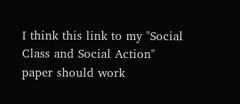I think this link to my "Social Class and Social Action" paper should work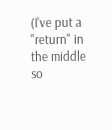(I've put a "return" in the middle so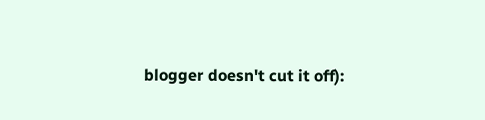blogger doesn't cut it off):